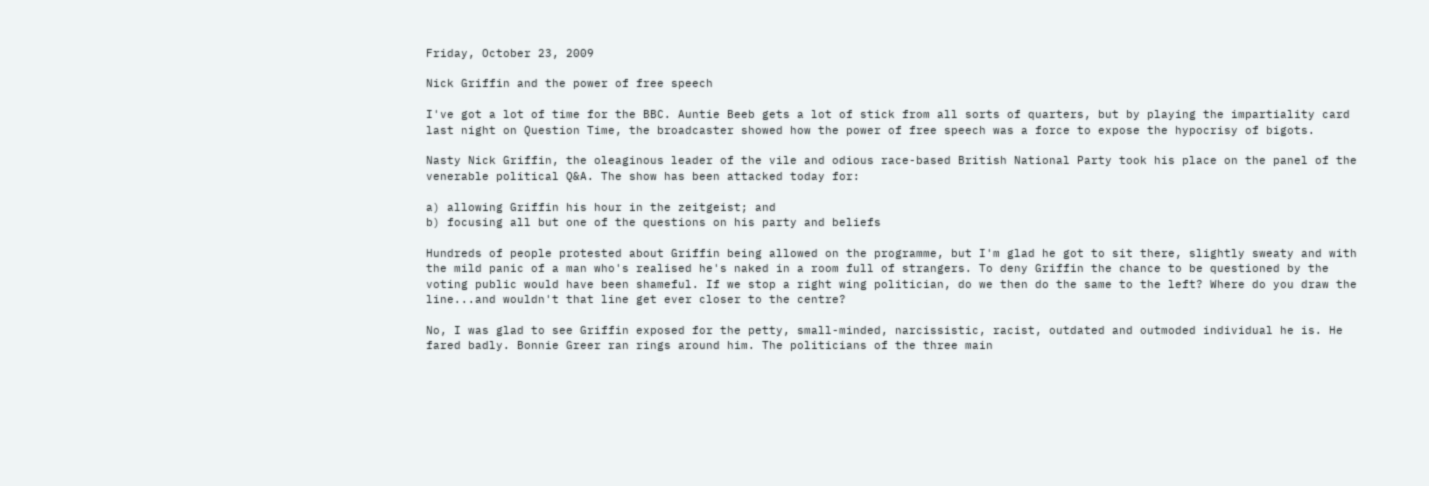Friday, October 23, 2009

Nick Griffin and the power of free speech

I've got a lot of time for the BBC. Auntie Beeb gets a lot of stick from all sorts of quarters, but by playing the impartiality card last night on Question Time, the broadcaster showed how the power of free speech was a force to expose the hypocrisy of bigots.

Nasty Nick Griffin, the oleaginous leader of the vile and odious race-based British National Party took his place on the panel of the venerable political Q&A. The show has been attacked today for:

a) allowing Griffin his hour in the zeitgeist; and
b) focusing all but one of the questions on his party and beliefs

Hundreds of people protested about Griffin being allowed on the programme, but I'm glad he got to sit there, slightly sweaty and with the mild panic of a man who's realised he's naked in a room full of strangers. To deny Griffin the chance to be questioned by the voting public would have been shameful. If we stop a right wing politician, do we then do the same to the left? Where do you draw the line...and wouldn't that line get ever closer to the centre?

No, I was glad to see Griffin exposed for the petty, small-minded, narcissistic, racist, outdated and outmoded individual he is. He fared badly. Bonnie Greer ran rings around him. The politicians of the three main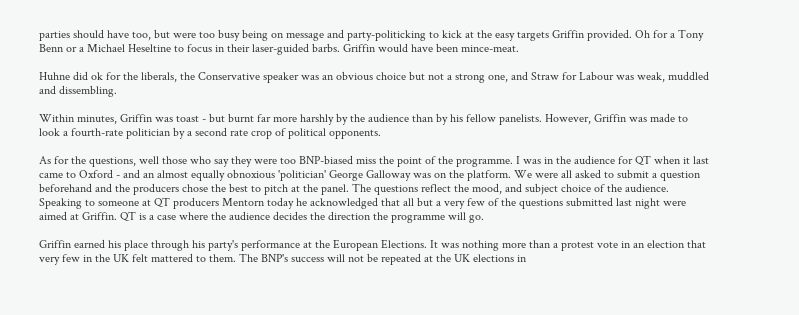parties should have too, but were too busy being on message and party-politicking to kick at the easy targets Griffin provided. Oh for a Tony Benn or a Michael Heseltine to focus in their laser-guided barbs. Griffin would have been mince-meat.

Huhne did ok for the liberals, the Conservative speaker was an obvious choice but not a strong one, and Straw for Labour was weak, muddled and dissembling.

Within minutes, Griffin was toast - but burnt far more harshly by the audience than by his fellow panelists. However, Griffin was made to look a fourth-rate politician by a second rate crop of political opponents.

As for the questions, well those who say they were too BNP-biased miss the point of the programme. I was in the audience for QT when it last came to Oxford - and an almost equally obnoxious 'politician' George Galloway was on the platform. We were all asked to submit a question beforehand and the producers chose the best to pitch at the panel. The questions reflect the mood, and subject choice of the audience. Speaking to someone at QT producers Mentorn today he acknowledged that all but a very few of the questions submitted last night were aimed at Griffin. QT is a case where the audience decides the direction the programme will go.

Griffin earned his place through his party's performance at the European Elections. It was nothing more than a protest vote in an election that very few in the UK felt mattered to them. The BNP's success will not be repeated at the UK elections in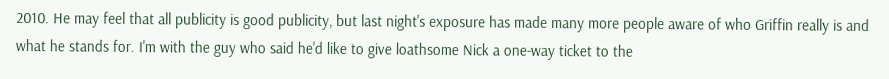2010. He may feel that all publicity is good publicity, but last night's exposure has made many more people aware of who Griffin really is and what he stands for. I'm with the guy who said he'd like to give loathsome Nick a one-way ticket to the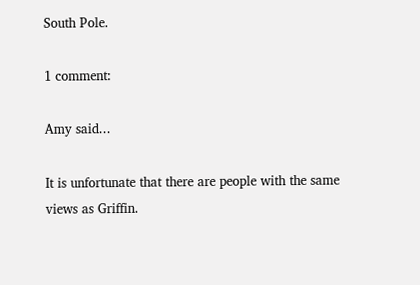South Pole.

1 comment:

Amy said...

It is unfortunate that there are people with the same views as Griffin.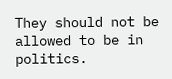They should not be allowed to be in politics.